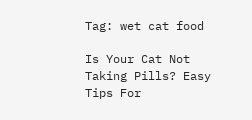Tag: wet cat food

Is Your Cat Not Taking Pills? Easy Tips For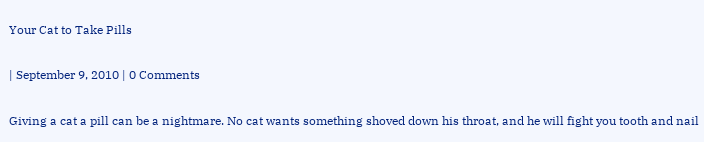Your Cat to Take Pills

| September 9, 2010 | 0 Comments

Giving a cat a pill can be a nightmare. No cat wants something shoved down his throat, and he will fight you tooth and nail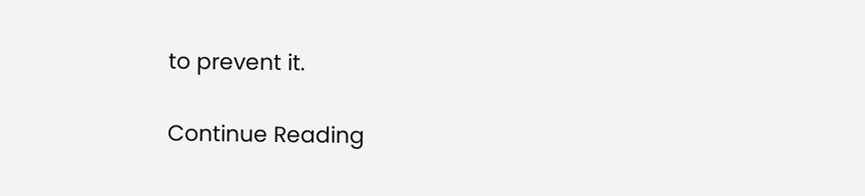to prevent it.

Continue Reading